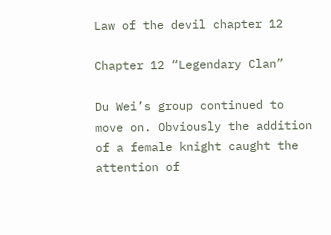Law of the devil chapter 12

Chapter 12 “Legendary Clan”

Du Wei’s group continued to move on. Obviously the addition of a female knight caught the attention of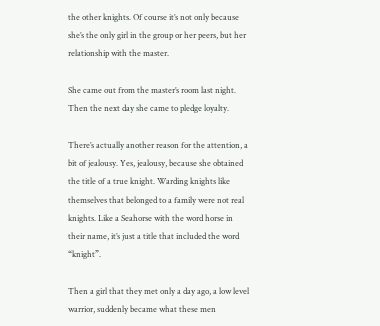the other knights. Of course it’s not only because she’s the only girl in the group or her peers, but her relationship with the master.

She came out from the master’s room last night. Then the next day she came to pledge loyalty.

There’s actually another reason for the attention, a bit of jealousy. Yes, jealousy, because she obtained the title of a true knight. Warding knights like themselves that belonged to a family were not real knights. Like a Seahorse with the word horse in their name, it’s just a title that included the word “knight”.

Then a girl that they met only a day ago, a low level warrior, suddenly became what these men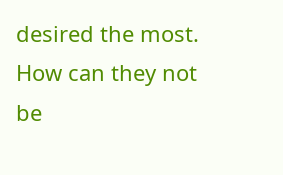desired the most. How can they not be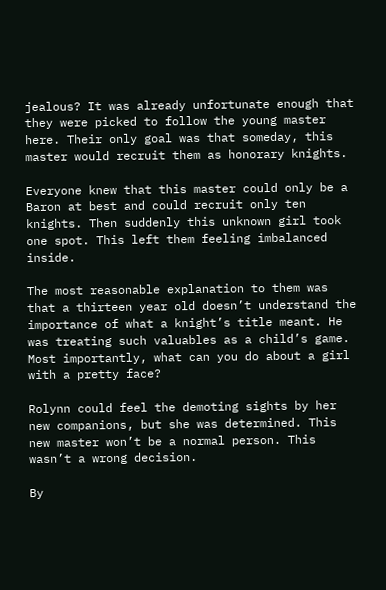jealous? It was already unfortunate enough that they were picked to follow the young master here. Their only goal was that someday, this master would recruit them as honorary knights.

Everyone knew that this master could only be a Baron at best and could recruit only ten knights. Then suddenly this unknown girl took one spot. This left them feeling imbalanced inside.

The most reasonable explanation to them was that a thirteen year old doesn’t understand the importance of what a knight’s title meant. He was treating such valuables as a child’s game. Most importantly, what can you do about a girl with a pretty face?

Rolynn could feel the demoting sights by her new companions, but she was determined. This new master won’t be a normal person. This wasn’t a wrong decision.

By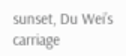sunset, Du Wei’s carriage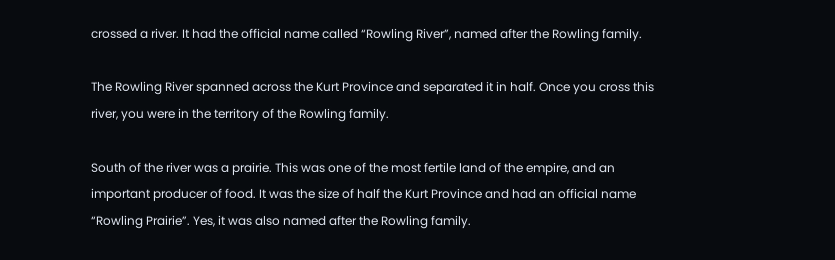crossed a river. It had the official name called “Rowling River”, named after the Rowling family.

The Rowling River spanned across the Kurt Province and separated it in half. Once you cross this river, you were in the territory of the Rowling family.

South of the river was a prairie. This was one of the most fertile land of the empire, and an important producer of food. It was the size of half the Kurt Province and had an official name “Rowling Prairie”. Yes, it was also named after the Rowling family.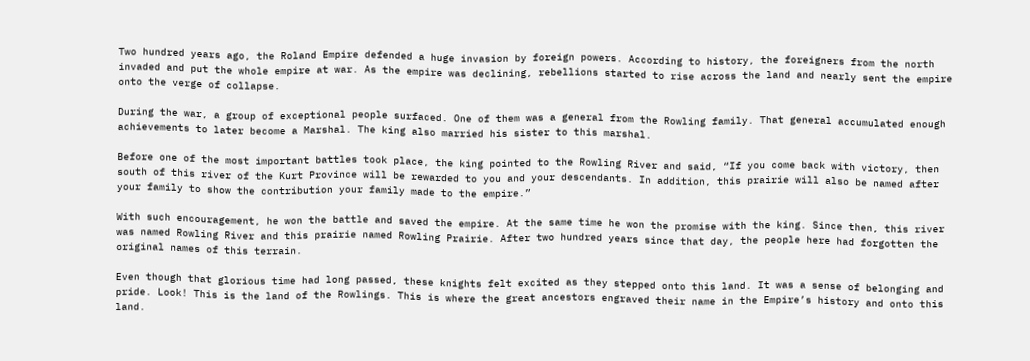Two hundred years ago, the Roland Empire defended a huge invasion by foreign powers. According to history, the foreigners from the north invaded and put the whole empire at war. As the empire was declining, rebellions started to rise across the land and nearly sent the empire onto the verge of collapse.

During the war, a group of exceptional people surfaced. One of them was a general from the Rowling family. That general accumulated enough achievements to later become a Marshal. The king also married his sister to this marshal.

Before one of the most important battles took place, the king pointed to the Rowling River and said, “If you come back with victory, then south of this river of the Kurt Province will be rewarded to you and your descendants. In addition, this prairie will also be named after your family to show the contribution your family made to the empire.”

With such encouragement, he won the battle and saved the empire. At the same time he won the promise with the king. Since then, this river was named Rowling River and this prairie named Rowling Prairie. After two hundred years since that day, the people here had forgotten the original names of this terrain.

Even though that glorious time had long passed, these knights felt excited as they stepped onto this land. It was a sense of belonging and pride. Look! This is the land of the Rowlings. This is where the great ancestors engraved their name in the Empire’s history and onto this land.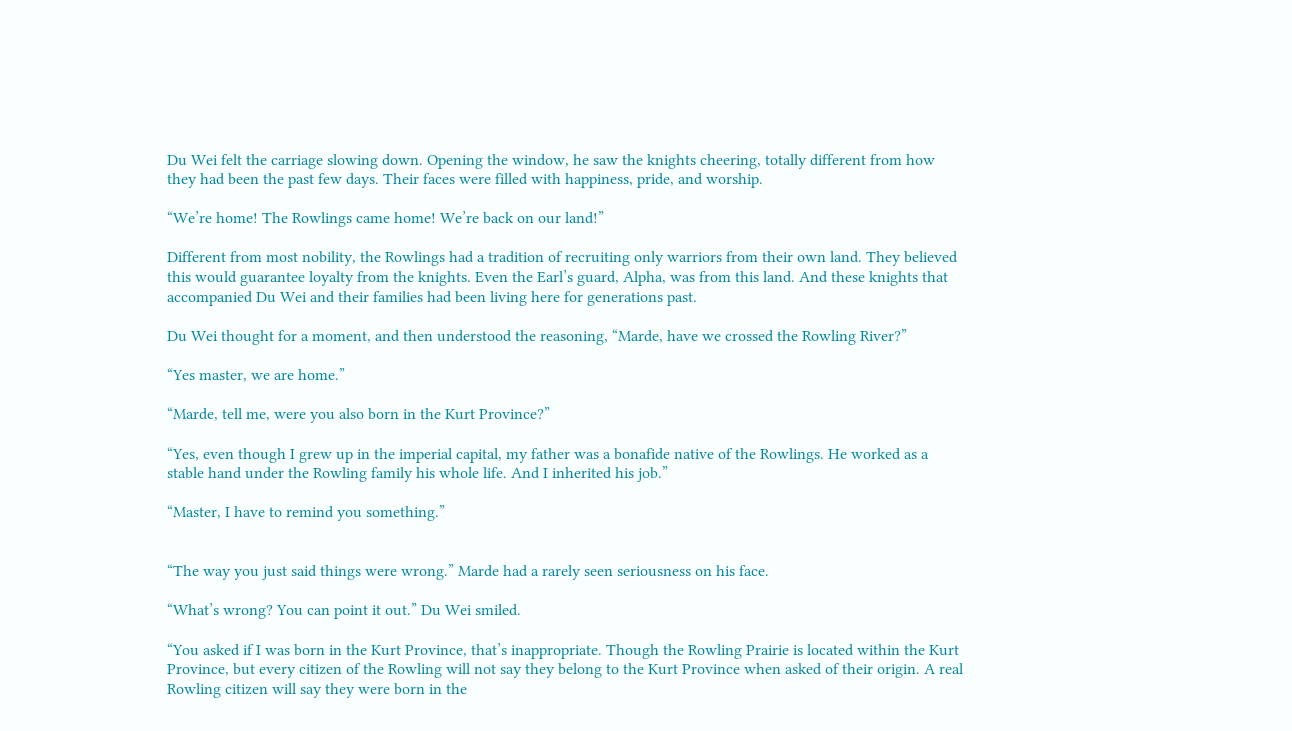Du Wei felt the carriage slowing down. Opening the window, he saw the knights cheering, totally different from how they had been the past few days. Their faces were filled with happiness, pride, and worship.

“We’re home! The Rowlings came home! We’re back on our land!”

Different from most nobility, the Rowlings had a tradition of recruiting only warriors from their own land. They believed this would guarantee loyalty from the knights. Even the Earl’s guard, Alpha, was from this land. And these knights that accompanied Du Wei and their families had been living here for generations past.

Du Wei thought for a moment, and then understood the reasoning, “Marde, have we crossed the Rowling River?”

“Yes master, we are home.”

“Marde, tell me, were you also born in the Kurt Province?”

“Yes, even though I grew up in the imperial capital, my father was a bonafide native of the Rowlings. He worked as a stable hand under the Rowling family his whole life. And I inherited his job.”

“Master, I have to remind you something.”


“The way you just said things were wrong.” Marde had a rarely seen seriousness on his face.

“What’s wrong? You can point it out.” Du Wei smiled.

“You asked if I was born in the Kurt Province, that’s inappropriate. Though the Rowling Prairie is located within the Kurt Province, but every citizen of the Rowling will not say they belong to the Kurt Province when asked of their origin. A real Rowling citizen will say they were born in the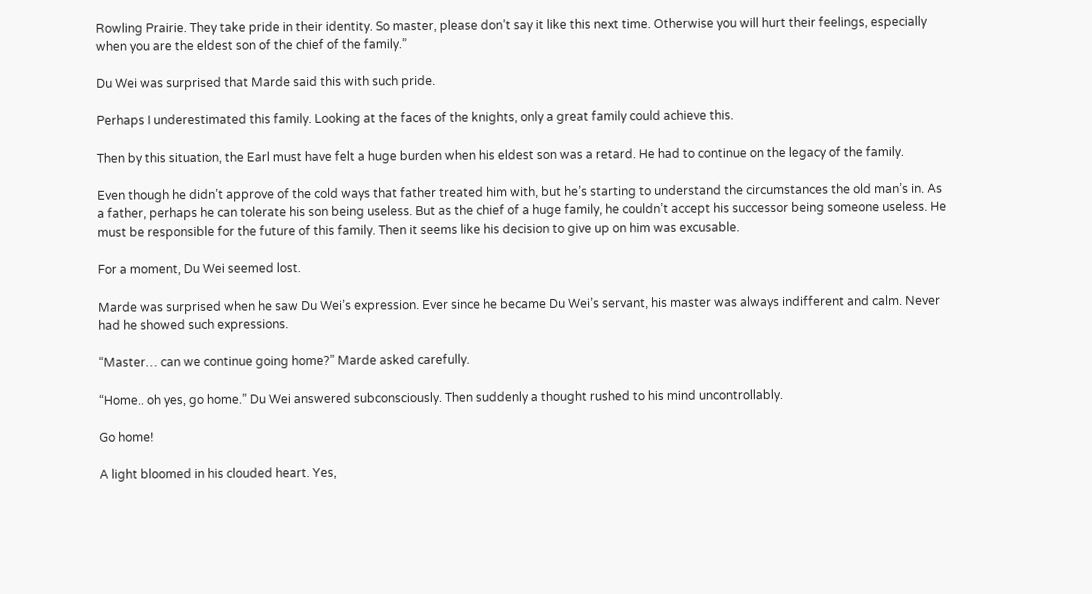Rowling Prairie. They take pride in their identity. So master, please don’t say it like this next time. Otherwise you will hurt their feelings, especially when you are the eldest son of the chief of the family.”

Du Wei was surprised that Marde said this with such pride.

Perhaps I underestimated this family. Looking at the faces of the knights, only a great family could achieve this.

Then by this situation, the Earl must have felt a huge burden when his eldest son was a retard. He had to continue on the legacy of the family.

Even though he didn’t approve of the cold ways that father treated him with, but he’s starting to understand the circumstances the old man’s in. As a father, perhaps he can tolerate his son being useless. But as the chief of a huge family, he couldn’t accept his successor being someone useless. He must be responsible for the future of this family. Then it seems like his decision to give up on him was excusable.

For a moment, Du Wei seemed lost.

Marde was surprised when he saw Du Wei’s expression. Ever since he became Du Wei’s servant, his master was always indifferent and calm. Never had he showed such expressions.

“Master… can we continue going home?” Marde asked carefully.

“Home.. oh yes, go home.” Du Wei answered subconsciously. Then suddenly a thought rushed to his mind uncontrollably.

Go home!

A light bloomed in his clouded heart. Yes,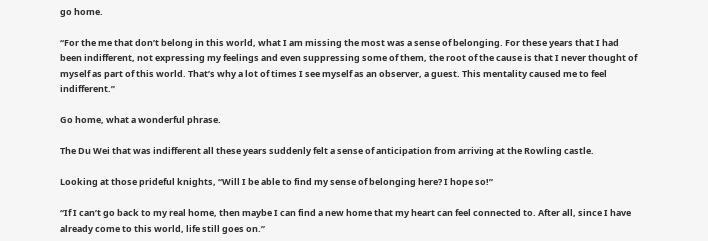go home.

“For the me that don’t belong in this world, what I am missing the most was a sense of belonging. For these years that I had been indifferent, not expressing my feelings and even suppressing some of them, the root of the cause is that I never thought of myself as part of this world. That’s why a lot of times I see myself as an observer, a guest. This mentality caused me to feel indifferent.”

Go home, what a wonderful phrase.

The Du Wei that was indifferent all these years suddenly felt a sense of anticipation from arriving at the Rowling castle.

Looking at those prideful knights, “Will I be able to find my sense of belonging here? I hope so!”

“If I can’t go back to my real home, then maybe I can find a new home that my heart can feel connected to. After all, since I have already come to this world, life still goes on.”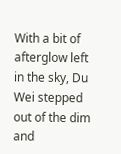With a bit of afterglow left in the sky, Du Wei stepped out of the dim and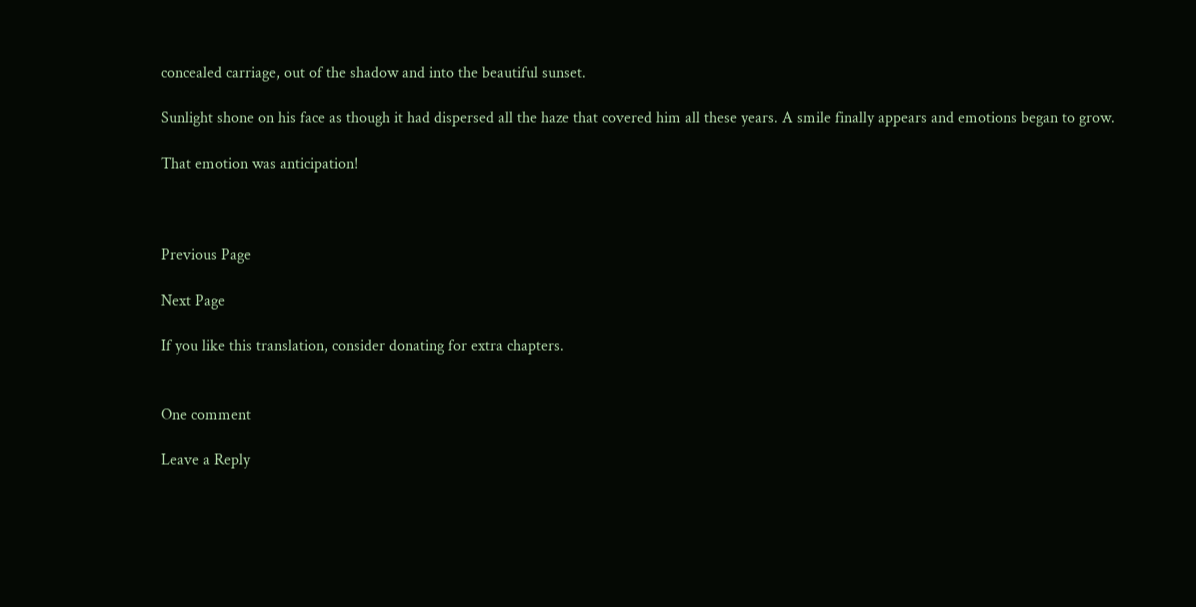concealed carriage, out of the shadow and into the beautiful sunset.

Sunlight shone on his face as though it had dispersed all the haze that covered him all these years. A smile finally appears and emotions began to grow.

That emotion was anticipation!



Previous Page

Next Page

If you like this translation, consider donating for extra chapters.


One comment

Leave a Reply